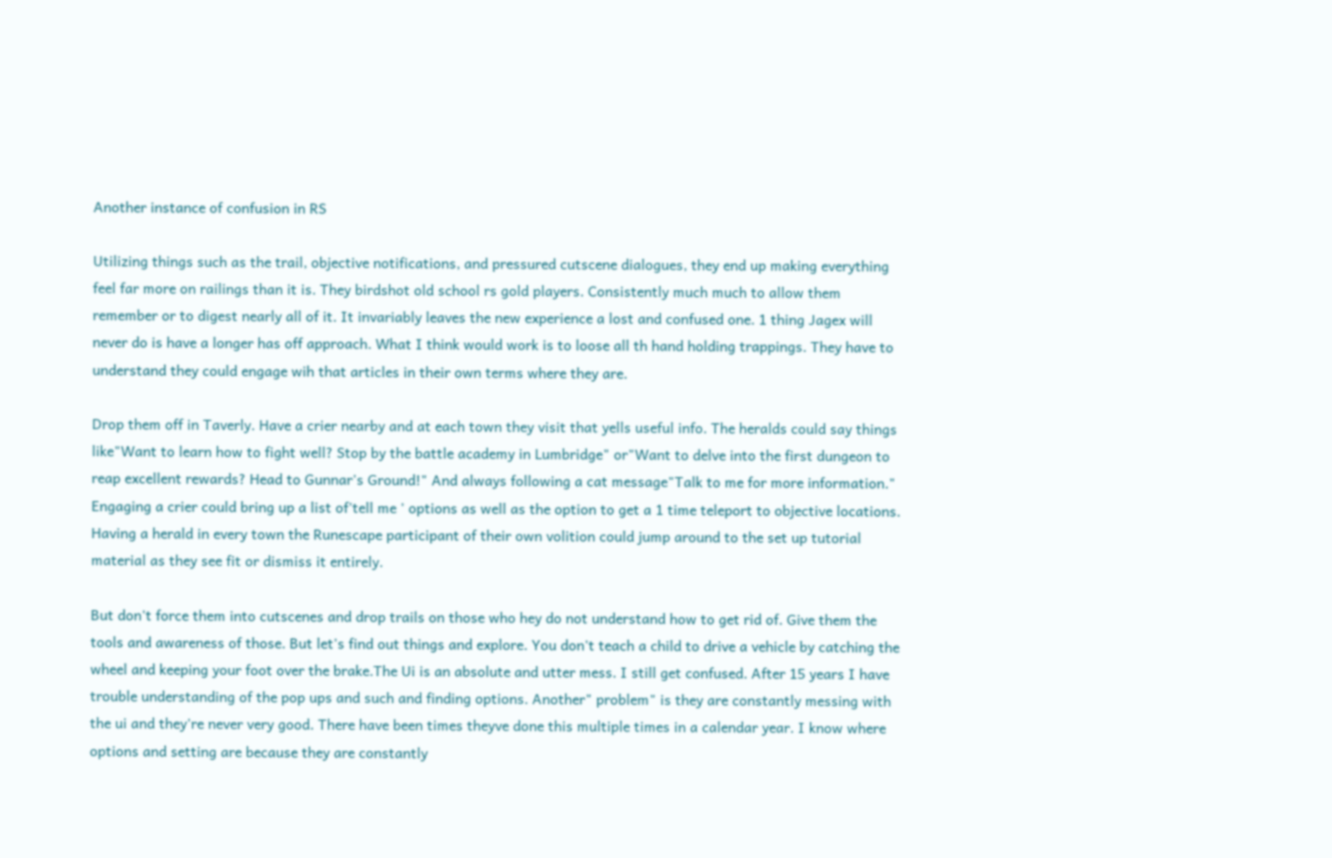Another instance of confusion in RS

Utilizing things such as the trail, objective notifications, and pressured cutscene dialogues, they end up making everything feel far more on railings than it is. They birdshot old school rs gold players. Consistently much much to allow them remember or to digest nearly all of it. It invariably leaves the new experience a lost and confused one. 1 thing Jagex will never do is have a longer has off approach. What I think would work is to loose all th hand holding trappings. They have to understand they could engage wih that articles in their own terms where they are.

Drop them off in Taverly. Have a crier nearby and at each town they visit that yells useful info. The heralds could say things like"Want to learn how to fight well? Stop by the battle academy in Lumbridge" or"Want to delve into the first dungeon to reap excellent rewards? Head to Gunnar's Ground!" And always following a cat message"Talk to me for more information." Engaging a crier could bring up a list of'tell me ' options as well as the option to get a 1 time teleport to objective locations. Having a herald in every town the Runescape participant of their own volition could jump around to the set up tutorial material as they see fit or dismiss it entirely.

But don't force them into cutscenes and drop trails on those who hey do not understand how to get rid of. Give them the tools and awareness of those. But let's find out things and explore. You don't teach a child to drive a vehicle by catching the wheel and keeping your foot over the brake.The Ui is an absolute and utter mess. I still get confused. After 15 years I have trouble understanding of the pop ups and such and finding options. Another" problem" is they are constantly messing with the ui and they're never very good. There have been times theyve done this multiple times in a calendar year. I know where options and setting are because they are constantly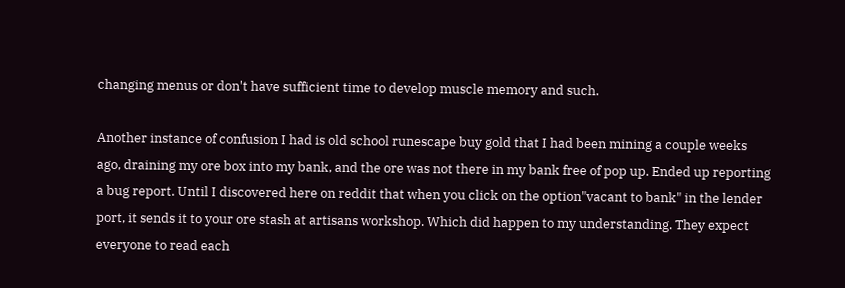changing menus or don't have sufficient time to develop muscle memory and such.

Another instance of confusion I had is old school runescape buy gold that I had been mining a couple weeks ago, draining my ore box into my bank, and the ore was not there in my bank free of pop up. Ended up reporting a bug report. Until I discovered here on reddit that when you click on the option"vacant to bank" in the lender port, it sends it to your ore stash at artisans workshop. Which did happen to my understanding. They expect everyone to read each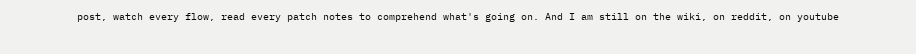post, watch every flow, read every patch notes to comprehend what's going on. And I am still on the wiki, on reddit, on youtube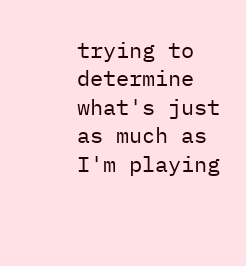trying to determine what's just as much as I'm playing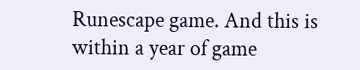Runescape game. And this is within a year of game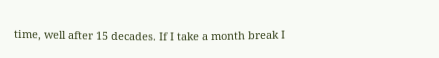time, well after 15 decades. If I take a month break I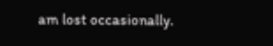am lost occasionally.